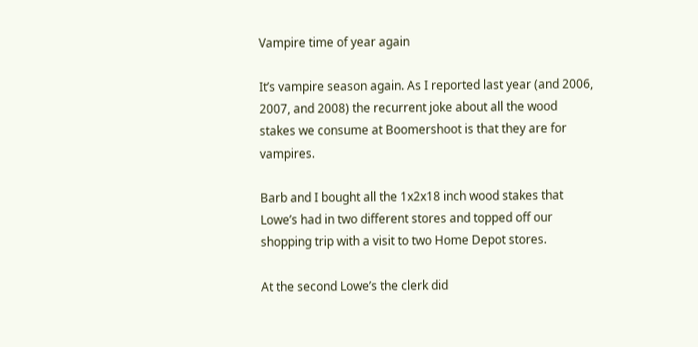Vampire time of year again

It’s vampire season again. As I reported last year (and 2006, 2007, and 2008) the recurrent joke about all the wood stakes we consume at Boomershoot is that they are for vampires.

Barb and I bought all the 1x2x18 inch wood stakes that Lowe’s had in two different stores and topped off our shopping trip with a visit to two Home Depot stores.

At the second Lowe’s the clerk did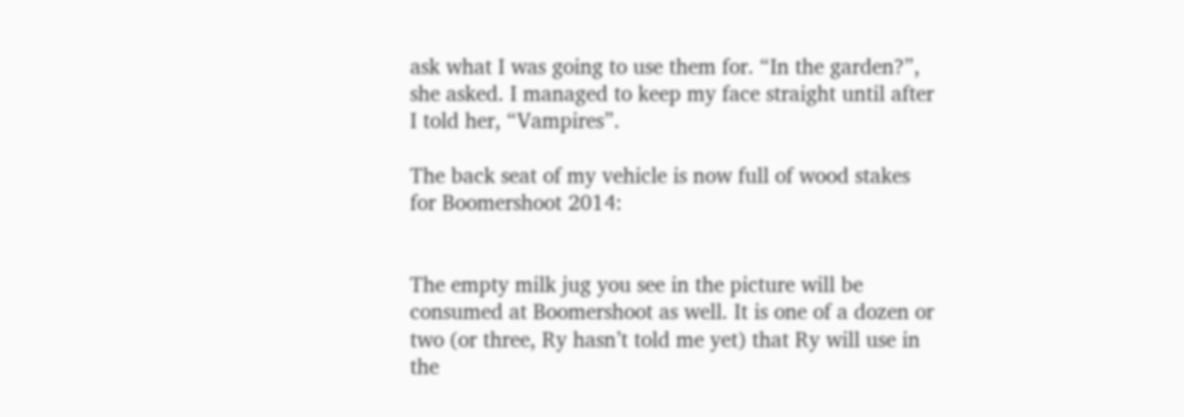ask what I was going to use them for. “In the garden?”, she asked. I managed to keep my face straight until after I told her, “Vampires”.

The back seat of my vehicle is now full of wood stakes for Boomershoot 2014:


The empty milk jug you see in the picture will be consumed at Boomershoot as well. It is one of a dozen or two (or three, Ry hasn’t told me yet) that Ry will use in the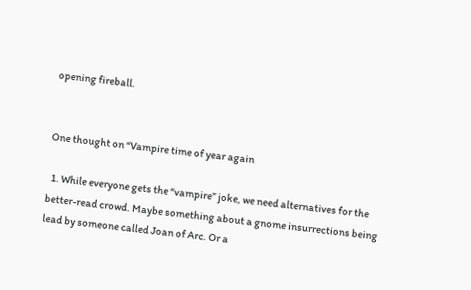opening fireball.


One thought on “Vampire time of year again

  1. While everyone gets the “vampire” joke, we need alternatives for the better-read crowd. Maybe something about a gnome insurrections being lead by someone called Joan of Arc. Or a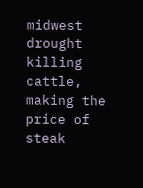midwest drought killing cattle, making the price of steak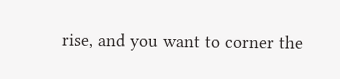rise, and you want to corner the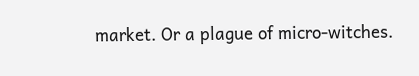market. Or a plague of micro-witches.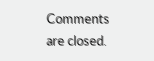Comments are closed.